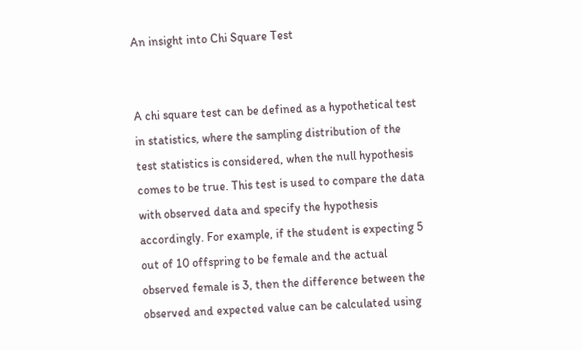An insight into Chi Square Test


A chi square test can be defined as a hypothetical test in statistics, where the sampling distribution of the test statistics is considered, when the null hypothesis comes to be true. This test is used to compare the data with observed data and specify the hypothesis accordingly. For example, if the student is expecting 5 out of 10 offspring to be female and the actual observed female is 3, then the difference between the observed and expected value can be calculated using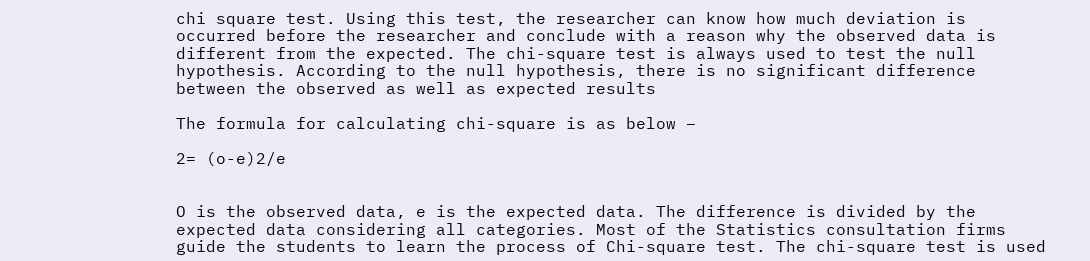chi square test. Using this test, the researcher can know how much deviation is occurred before the researcher and conclude with a reason why the observed data is different from the expected. The chi-square test is always used to test the null hypothesis. According to the null hypothesis, there is no significant difference between the observed as well as expected results

The formula for calculating chi-square is as below –

2= (o-e)2/e


O is the observed data, e is the expected data. The difference is divided by the expected data considering all categories. Most of the Statistics consultation firms guide the students to learn the process of Chi-square test. The chi-square test is used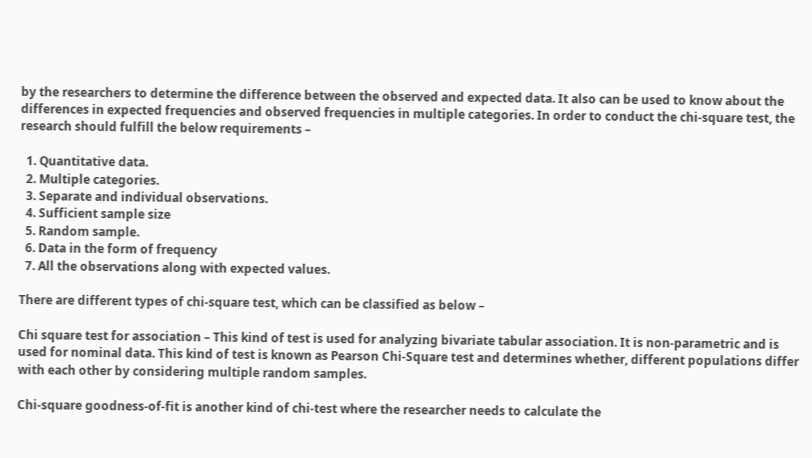by the researchers to determine the difference between the observed and expected data. It also can be used to know about the differences in expected frequencies and observed frequencies in multiple categories. In order to conduct the chi-square test, the research should fulfill the below requirements –

  1. Quantitative data.
  2. Multiple categories.
  3. Separate and individual observations.
  4. Sufficient sample size
  5. Random sample.
  6. Data in the form of frequency
  7. All the observations along with expected values.

There are different types of chi-square test, which can be classified as below –

Chi square test for association – This kind of test is used for analyzing bivariate tabular association. It is non-parametric and is used for nominal data. This kind of test is known as Pearson Chi-Square test and determines whether, different populations differ with each other by considering multiple random samples.

Chi-square goodness-of-fit is another kind of chi-test where the researcher needs to calculate the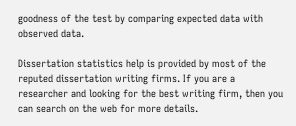goodness of the test by comparing expected data with observed data.

Dissertation statistics help is provided by most of the reputed dissertation writing firms. If you are a researcher and looking for the best writing firm, then you can search on the web for more details.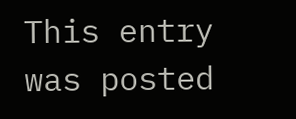This entry was posted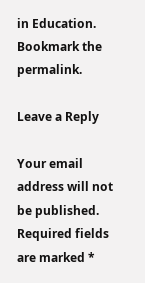in Education. Bookmark the permalink.

Leave a Reply

Your email address will not be published. Required fields are marked *